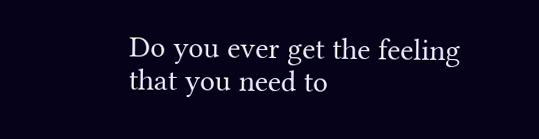Do you ever get the feeling that you need to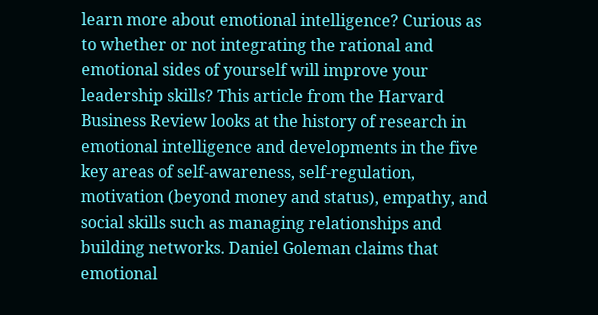learn more about emotional intelligence? Curious as to whether or not integrating the rational and emotional sides of yourself will improve your leadership skills? This article from the Harvard Business Review looks at the history of research in emotional intelligence and developments in the five key areas of self-awareness, self-regulation, motivation (beyond money and status), empathy, and social skills such as managing relationships and building networks. Daniel Goleman claims that emotional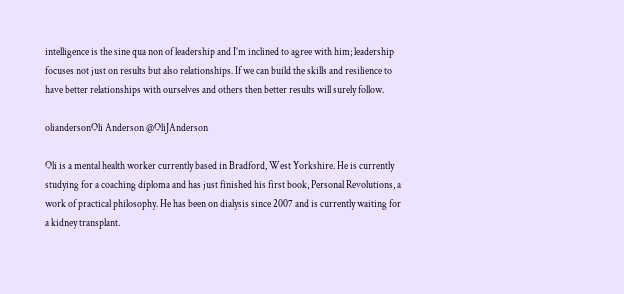intelligence is the sine qua non of leadership and I’m inclined to agree with him; leadership focuses not just on results but also relationships. If we can build the skills and resilience to have better relationships with ourselves and others then better results will surely follow.

oliandersonOli Anderson @OliJAnderson

Oli is a mental health worker currently based in Bradford, West Yorkshire. He is currently studying for a coaching diploma and has just finished his first book, Personal Revolutions, a work of practical philosophy. He has been on dialysis since 2007 and is currently waiting for a kidney transplant.